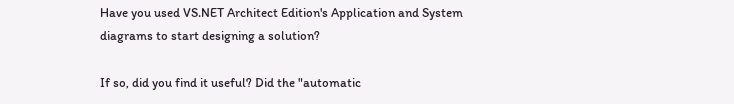Have you used VS.NET Architect Edition's Application and System diagrams to start designing a solution?

If so, did you find it useful? Did the "automatic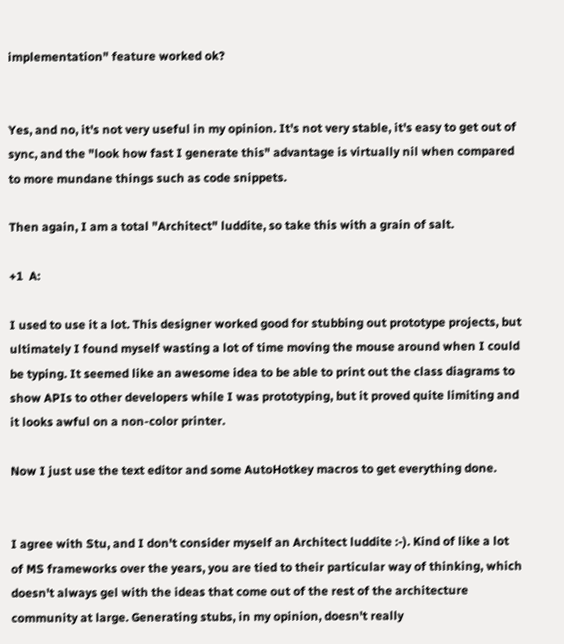implementation" feature worked ok?


Yes, and no, it's not very useful in my opinion. It's not very stable, it's easy to get out of sync, and the "look how fast I generate this" advantage is virtually nil when compared to more mundane things such as code snippets.

Then again, I am a total "Architect" luddite, so take this with a grain of salt.

+1  A:

I used to use it a lot. This designer worked good for stubbing out prototype projects, but ultimately I found myself wasting a lot of time moving the mouse around when I could be typing. It seemed like an awesome idea to be able to print out the class diagrams to show APIs to other developers while I was prototyping, but it proved quite limiting and it looks awful on a non-color printer.

Now I just use the text editor and some AutoHotkey macros to get everything done.


I agree with Stu, and I don't consider myself an Architect luddite :-). Kind of like a lot of MS frameworks over the years, you are tied to their particular way of thinking, which doesn't always gel with the ideas that come out of the rest of the architecture community at large. Generating stubs, in my opinion, doesn't really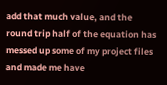add that much value, and the round trip half of the equation has messed up some of my project files and made me have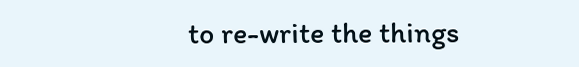to re-write the things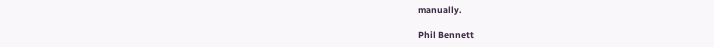manually.

Phil Bennett